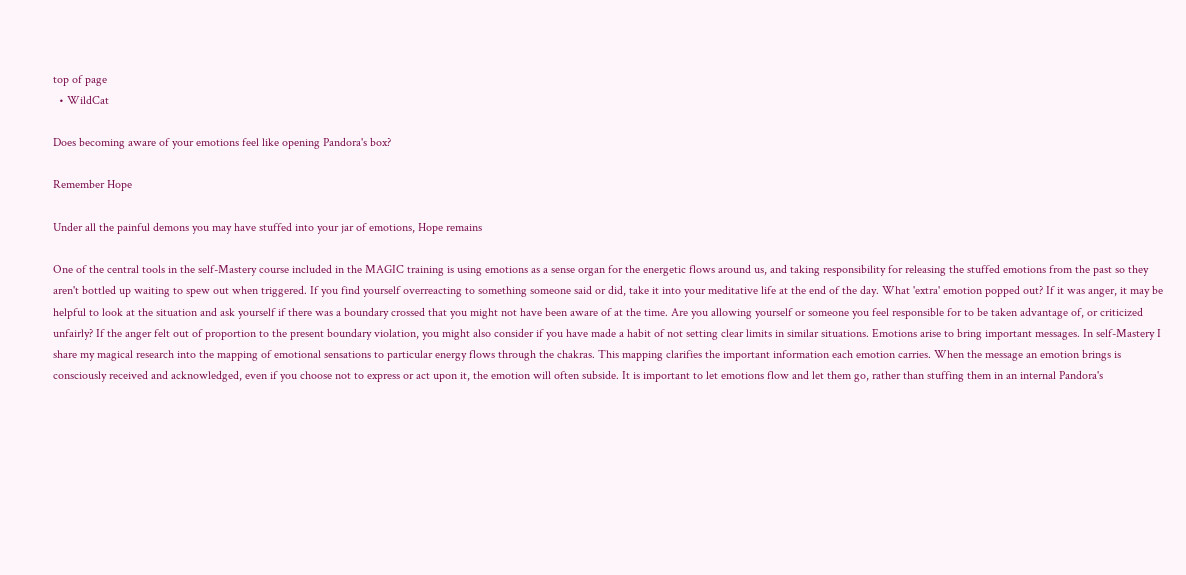top of page
  • WildCat

Does becoming aware of your emotions feel like opening Pandora's box?

Remember Hope

Under all the painful demons you may have stuffed into your jar of emotions, Hope remains

One of the central tools in the self-Mastery course included in the MAGIC training is using emotions as a sense organ for the energetic flows around us, and taking responsibility for releasing the stuffed emotions from the past so they aren't bottled up waiting to spew out when triggered. If you find yourself overreacting to something someone said or did, take it into your meditative life at the end of the day. What 'extra' emotion popped out? If it was anger, it may be helpful to look at the situation and ask yourself if there was a boundary crossed that you might not have been aware of at the time. Are you allowing yourself or someone you feel responsible for to be taken advantage of, or criticized unfairly? If the anger felt out of proportion to the present boundary violation, you might also consider if you have made a habit of not setting clear limits in similar situations. Emotions arise to bring important messages. In self-Mastery I share my magical research into the mapping of emotional sensations to particular energy flows through the chakras. This mapping clarifies the important information each emotion carries. When the message an emotion brings is consciously received and acknowledged, even if you choose not to express or act upon it, the emotion will often subside. It is important to let emotions flow and let them go, rather than stuffing them in an internal Pandora's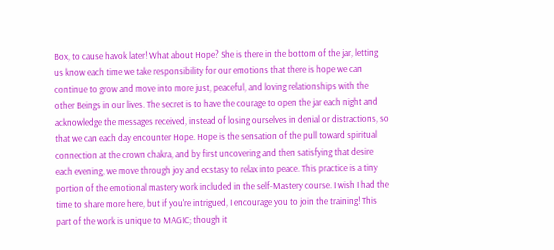Box, to cause havok later! What about Hope? She is there in the bottom of the jar, letting us know each time we take responsibility for our emotions that there is hope we can continue to grow and move into more just, peaceful, and loving relationships with the other Beings in our lives. The secret is to have the courage to open the jar each night and acknowledge the messages received, instead of losing ourselves in denial or distractions, so that we can each day encounter Hope. Hope is the sensation of the pull toward spiritual connection at the crown chakra, and by first uncovering and then satisfying that desire each evening, we move through joy and ecstasy to relax into peace. This practice is a tiny portion of the emotional mastery work included in the self-Mastery course. I wish I had the time to share more here, but if you're intrigued, I encourage you to join the training! This part of the work is unique to MAGIC; though it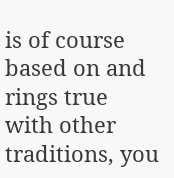is of course based on and rings true with other traditions, you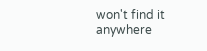won't find it anywhere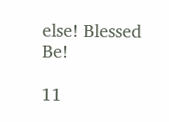else! Blessed Be!

11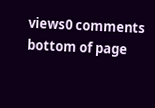views0 comments
bottom of page